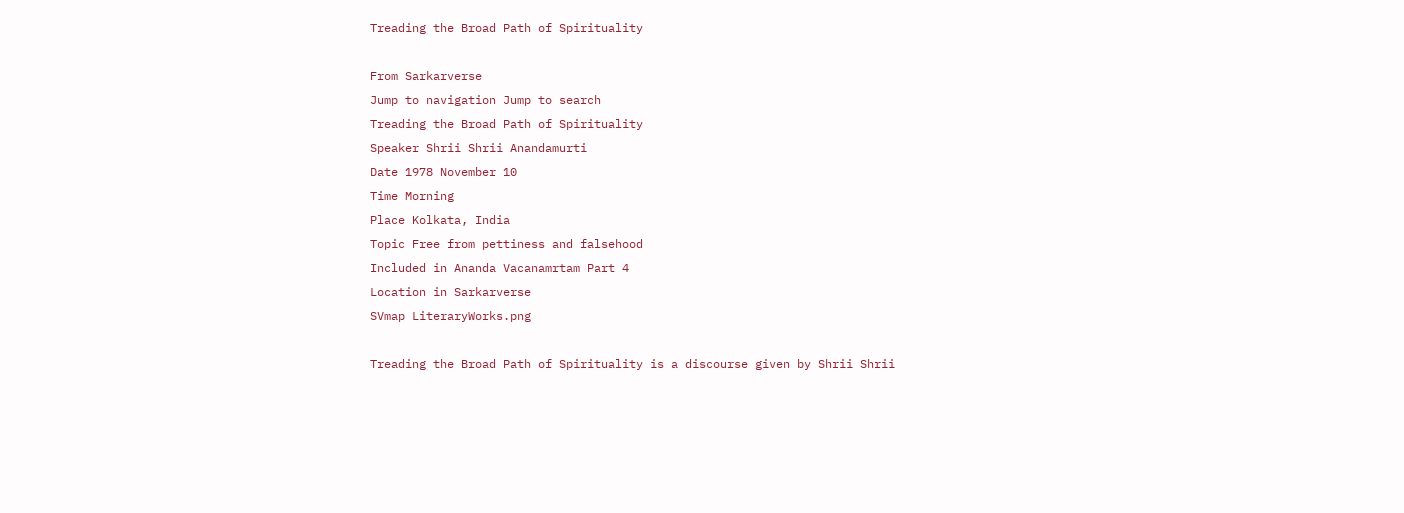Treading the Broad Path of Spirituality

From Sarkarverse
Jump to navigation Jump to search
Treading the Broad Path of Spirituality
Speaker Shrii Shrii Anandamurti
Date 1978 November 10
Time Morning
Place Kolkata, India
Topic Free from pettiness and falsehood
Included in Ananda Vacanamrtam Part 4
Location in Sarkarverse
SVmap LiteraryWorks.png

Treading the Broad Path of Spirituality is a discourse given by Shrii Shrii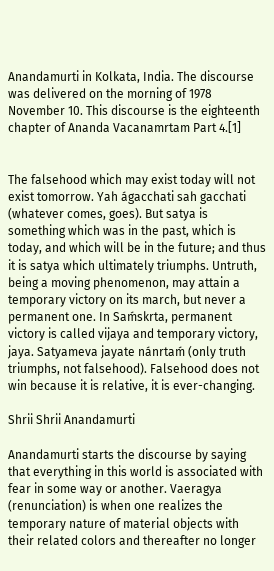Anandamurti in Kolkata, India. The discourse was delivered on the morning of 1978 November 10. This discourse is the eighteenth chapter of Ananda Vacanamrtam Part 4.[1]


The falsehood which may exist today will not exist tomorrow. Yah ágacchati sah gacchati (whatever comes, goes). But satya is something which was in the past, which is today, and which will be in the future; and thus it is satya which ultimately triumphs. Untruth, being a moving phenomenon, may attain a temporary victory on its march, but never a permanent one. In Saḿskrta, permanent victory is called vijaya and temporary victory, jaya. Satyameva jayate nánrtaḿ (only truth triumphs, not falsehood). Falsehood does not win because it is relative, it is ever-changing.

Shrii Shrii Anandamurti

Anandamurti starts the discourse by saying that everything in this world is associated with fear in some way or another. Vaeragya (renunciation) is when one realizes the temporary nature of material objects with their related colors and thereafter no longer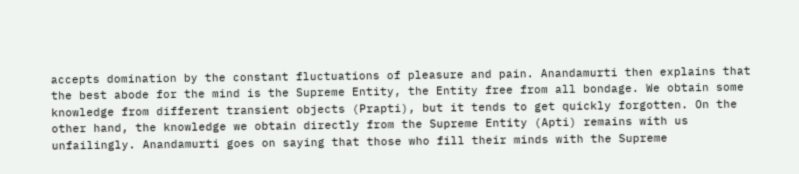accepts domination by the constant fluctuations of pleasure and pain. Anandamurti then explains that the best abode for the mind is the Supreme Entity, the Entity free from all bondage. We obtain some knowledge from different transient objects (Prapti), but it tends to get quickly forgotten. On the other hand, the knowledge we obtain directly from the Supreme Entity (Apti) remains with us unfailingly. Anandamurti goes on saying that those who fill their minds with the Supreme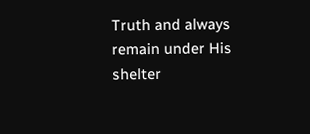Truth and always remain under His shelter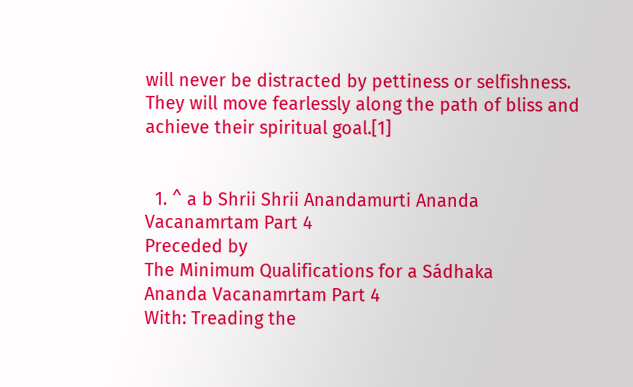will never be distracted by pettiness or selfishness. They will move fearlessly along the path of bliss and achieve their spiritual goal.[1]


  1. ^ a b Shrii Shrii Anandamurti Ananda Vacanamrtam Part 4
Preceded by
The Minimum Qualifications for a Sádhaka
Ananda Vacanamrtam Part 4
With: Treading the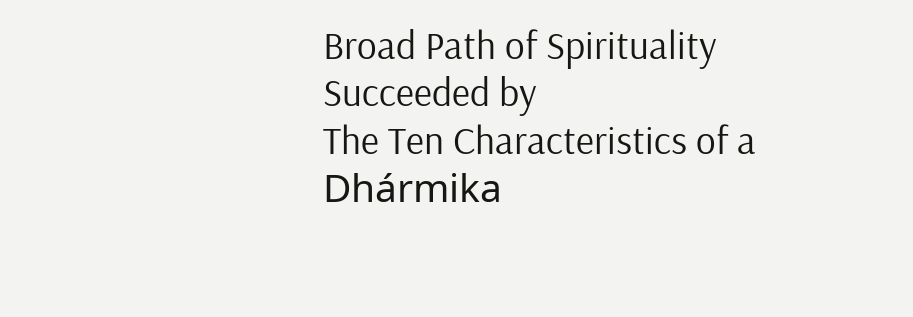Broad Path of Spirituality
Succeeded by
The Ten Characteristics of a Dhármika